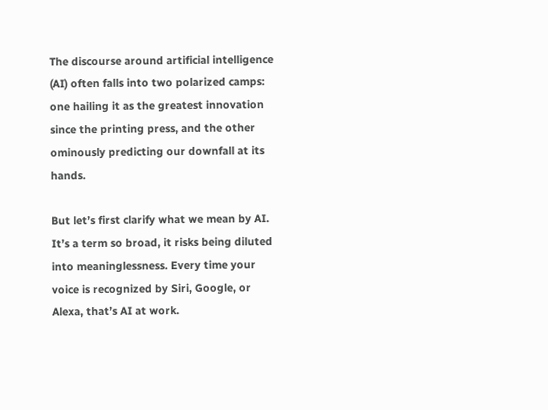The discourse around artificial intelligence (AI) often falls into two polarized camps: one hailing it as the greatest innovation since the printing press, and the other ominously predicting our downfall at its hands.

But let’s first clarify what we mean by AI. It’s a term so broad, it risks being diluted into meaninglessness. Every time your voice is recognized by Siri, Google, or Alexa, that’s AI at work.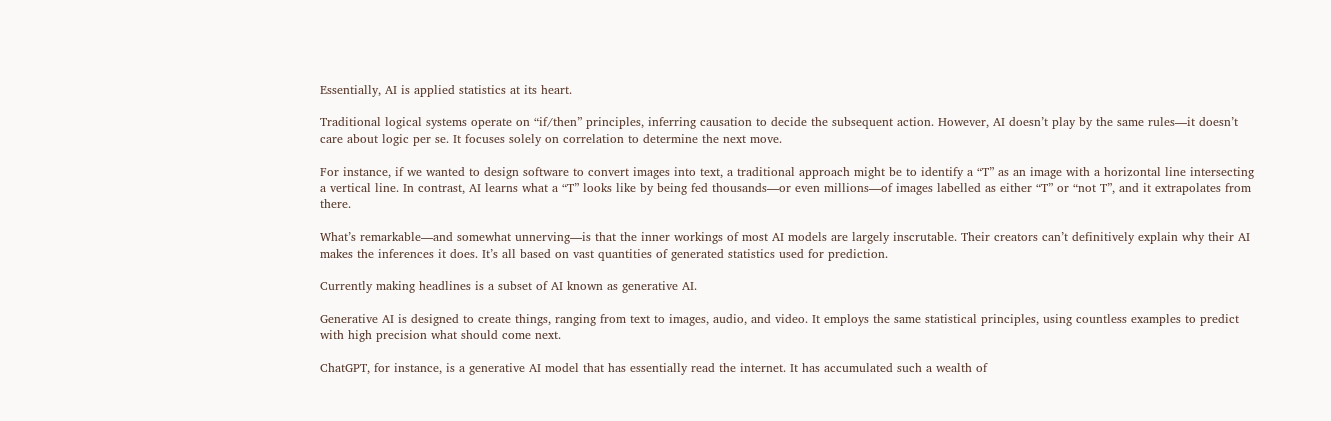Essentially, AI is applied statistics at its heart.

Traditional logical systems operate on “if/then” principles, inferring causation to decide the subsequent action. However, AI doesn’t play by the same rules—it doesn’t care about logic per se. It focuses solely on correlation to determine the next move.

For instance, if we wanted to design software to convert images into text, a traditional approach might be to identify a “T” as an image with a horizontal line intersecting a vertical line. In contrast, AI learns what a “T” looks like by being fed thousands—or even millions—of images labelled as either “T” or “not T”, and it extrapolates from there.

What’s remarkable—and somewhat unnerving—is that the inner workings of most AI models are largely inscrutable. Their creators can’t definitively explain why their AI makes the inferences it does. It’s all based on vast quantities of generated statistics used for prediction.

Currently making headlines is a subset of AI known as generative AI.

Generative AI is designed to create things, ranging from text to images, audio, and video. It employs the same statistical principles, using countless examples to predict with high precision what should come next.

ChatGPT, for instance, is a generative AI model that has essentially read the internet. It has accumulated such a wealth of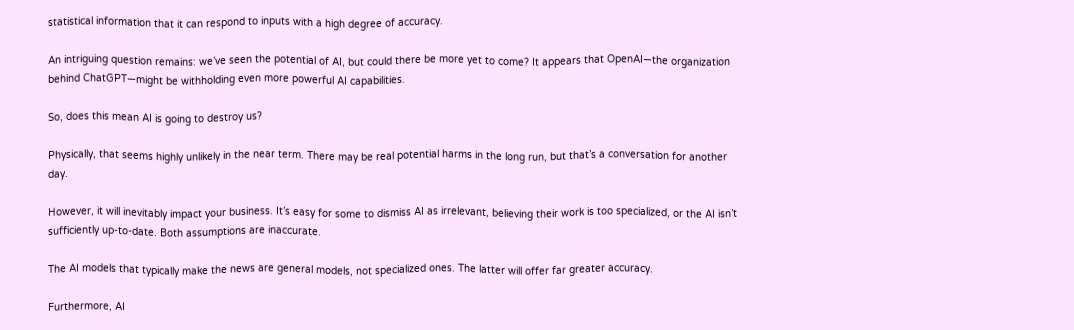statistical information that it can respond to inputs with a high degree of accuracy.

An intriguing question remains: we’ve seen the potential of AI, but could there be more yet to come? It appears that OpenAI—the organization behind ChatGPT—might be withholding even more powerful AI capabilities.

So, does this mean AI is going to destroy us?

Physically, that seems highly unlikely in the near term. There may be real potential harms in the long run, but that’s a conversation for another day.

However, it will inevitably impact your business. It’s easy for some to dismiss AI as irrelevant, believing their work is too specialized, or the AI isn’t sufficiently up-to-date. Both assumptions are inaccurate.

The AI models that typically make the news are general models, not specialized ones. The latter will offer far greater accuracy.

Furthermore, AI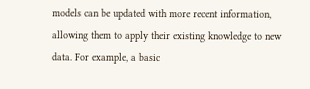models can be updated with more recent information, allowing them to apply their existing knowledge to new data. For example, a basic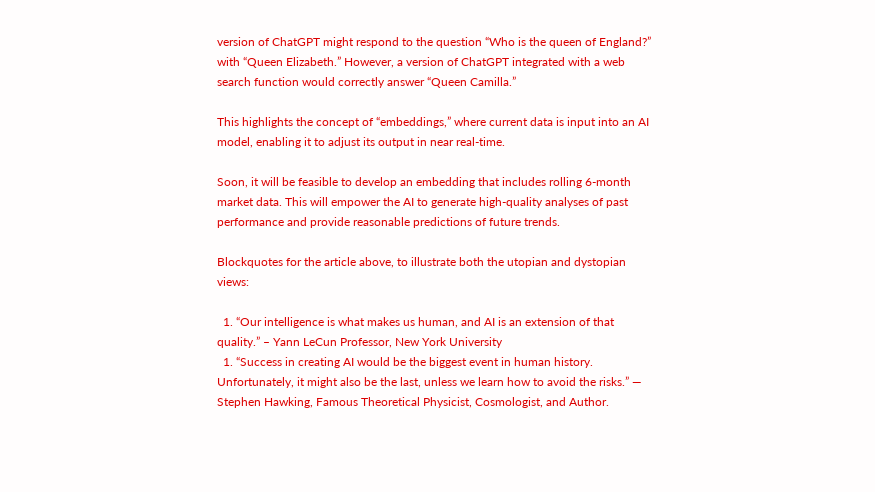version of ChatGPT might respond to the question “Who is the queen of England?” with “Queen Elizabeth.” However, a version of ChatGPT integrated with a web search function would correctly answer “Queen Camilla.”

This highlights the concept of “embeddings,” where current data is input into an AI model, enabling it to adjust its output in near real-time.

Soon, it will be feasible to develop an embedding that includes rolling 6-month market data. This will empower the AI to generate high-quality analyses of past performance and provide reasonable predictions of future trends.

Blockquotes for the article above, to illustrate both the utopian and dystopian views:

  1. “Our intelligence is what makes us human, and AI is an extension of that quality.” – Yann LeCun Professor, New York University
  1. “Success in creating AI would be the biggest event in human history. Unfortunately, it might also be the last, unless we learn how to avoid the risks.” — Stephen Hawking, Famous Theoretical Physicist, Cosmologist, and Author.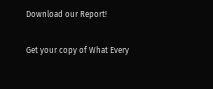Download our Report!

Get your copy of What Every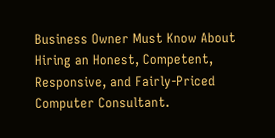Business Owner Must Know About Hiring an Honest, Competent, Responsive, and Fairly-Priced Computer Consultant.